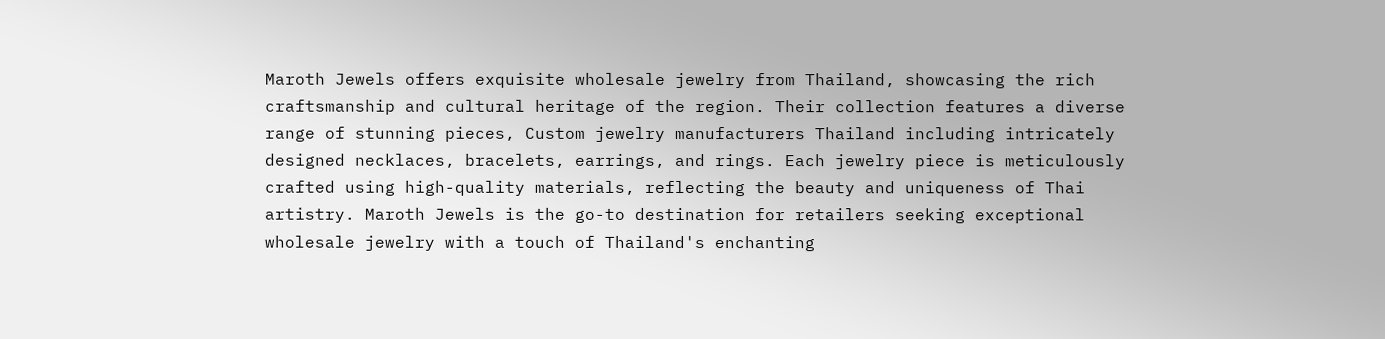Maroth Jewels offers exquisite wholesale jewelry from Thailand, showcasing the rich craftsmanship and cultural heritage of the region. Their collection features a diverse range of stunning pieces, Custom jewelry manufacturers Thailand including intricately designed necklaces, bracelets, earrings, and rings. Each jewelry piece is meticulously crafted using high-quality materials, reflecting the beauty and uniqueness of Thai artistry. Maroth Jewels is the go-to destination for retailers seeking exceptional wholesale jewelry with a touch of Thailand's enchanting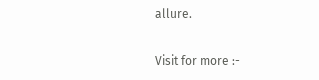allure.

Visit for more :-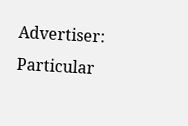Advertiser: Particular